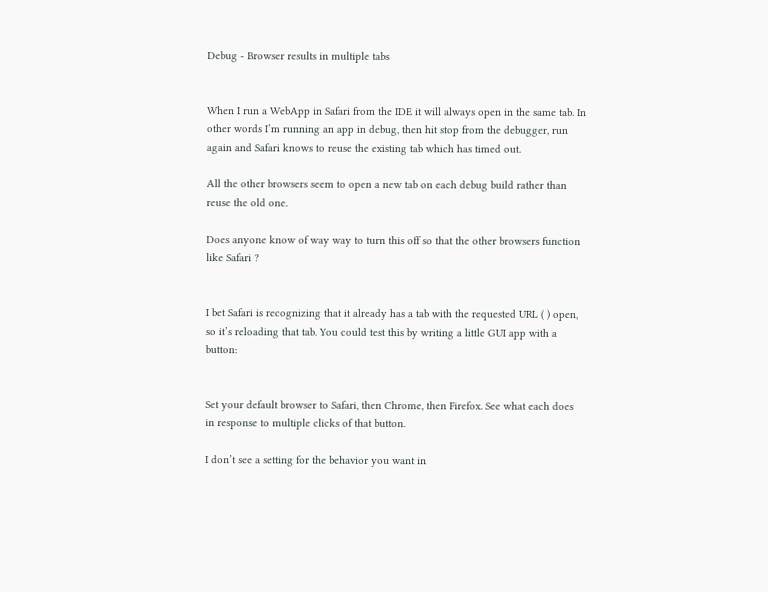Debug - Browser results in multiple tabs


When I run a WebApp in Safari from the IDE it will always open in the same tab. In other words I’m running an app in debug, then hit stop from the debugger, run again and Safari knows to reuse the existing tab which has timed out.

All the other browsers seem to open a new tab on each debug build rather than reuse the old one.

Does anyone know of way way to turn this off so that the other browsers function like Safari ?


I bet Safari is recognizing that it already has a tab with the requested URL ( ) open, so it’s reloading that tab. You could test this by writing a little GUI app with a button:


Set your default browser to Safari, then Chrome, then Firefox. See what each does in response to multiple clicks of that button.

I don’t see a setting for the behavior you want in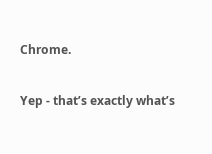Chrome.

Yep - that’s exactly what’s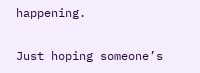happening.

Just hoping someone’s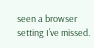seen a browser setting I’ve missed.